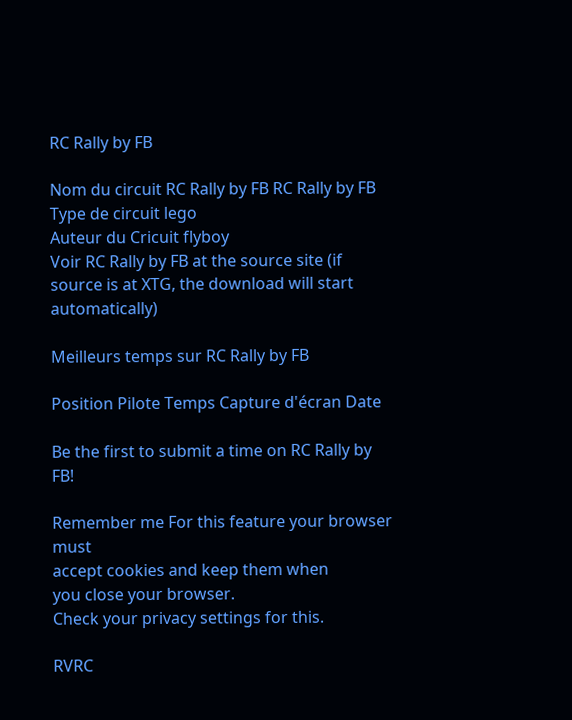RC Rally by FB

Nom du circuit RC Rally by FB RC Rally by FB
Type de circuit lego
Auteur du Cricuit flyboy
Voir RC Rally by FB at the source site (if source is at XTG, the download will start automatically)

Meilleurs temps sur RC Rally by FB

Position Pilote Temps Capture d'écran Date

Be the first to submit a time on RC Rally by FB!

Remember me For this feature your browser must
accept cookies and keep them when
you close your browser.
Check your privacy settings for this.

RVRC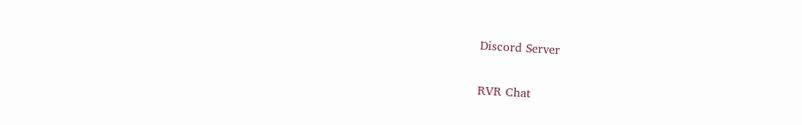Discord Server

RVR Chat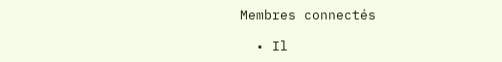Membres connectés

  • Il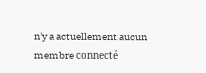n'y a actuellement aucun membre connecté